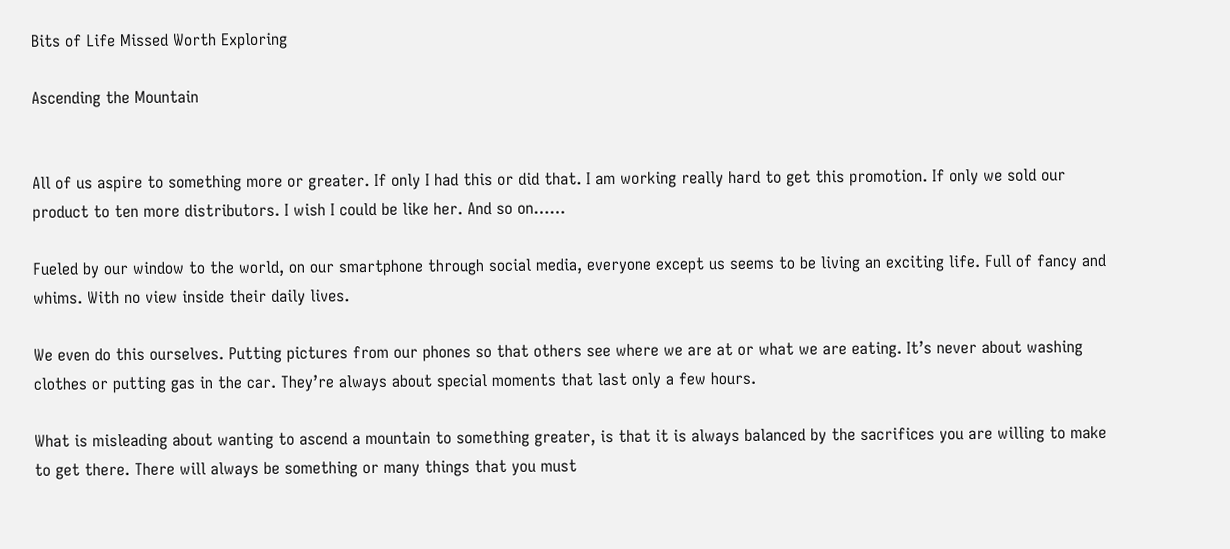Bits of Life Missed Worth Exploring

Ascending the Mountain


All of us aspire to something more or greater. If only I had this or did that. I am working really hard to get this promotion. If only we sold our product to ten more distributors. I wish I could be like her. And so on……

Fueled by our window to the world, on our smartphone through social media, everyone except us seems to be living an exciting life. Full of fancy and whims. With no view inside their daily lives.

We even do this ourselves. Putting pictures from our phones so that others see where we are at or what we are eating. It’s never about washing clothes or putting gas in the car. They’re always about special moments that last only a few hours.

What is misleading about wanting to ascend a mountain to something greater, is that it is always balanced by the sacrifices you are willing to make to get there. There will always be something or many things that you must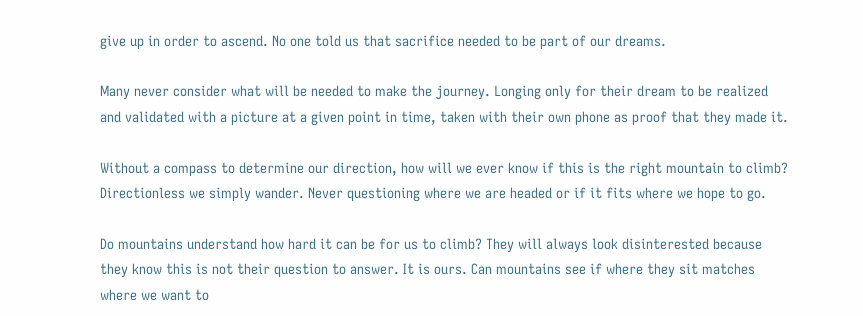give up in order to ascend. No one told us that sacrifice needed to be part of our dreams.

Many never consider what will be needed to make the journey. Longing only for their dream to be realized and validated with a picture at a given point in time, taken with their own phone as proof that they made it.

Without a compass to determine our direction, how will we ever know if this is the right mountain to climb? Directionless we simply wander. Never questioning where we are headed or if it fits where we hope to go.

Do mountains understand how hard it can be for us to climb? They will always look disinterested because they know this is not their question to answer. It is ours. Can mountains see if where they sit matches where we want to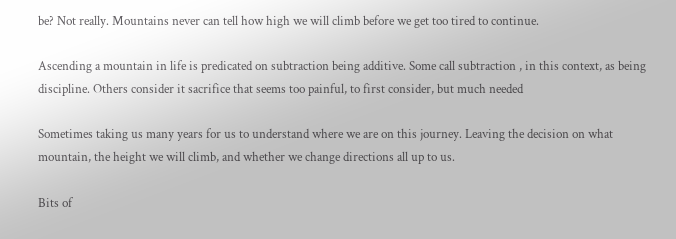be? Not really. Mountains never can tell how high we will climb before we get too tired to continue.

Ascending a mountain in life is predicated on subtraction being additive. Some call subtraction , in this context, as being discipline. Others consider it sacrifice that seems too painful, to first consider, but much needed

Sometimes taking us many years for us to understand where we are on this journey. Leaving the decision on what mountain, the height we will climb, and whether we change directions all up to us.

Bits of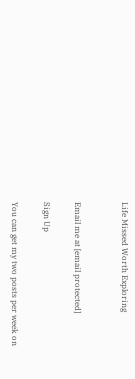Life Missed Worth Exploring


Email me at [email protected]

Sign Up

You can get my two posts per week on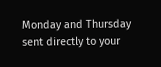Monday and Thursday sent directly to your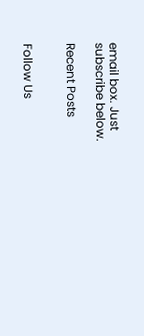email box. Just subscribe below.

Recent Posts


Follow Us